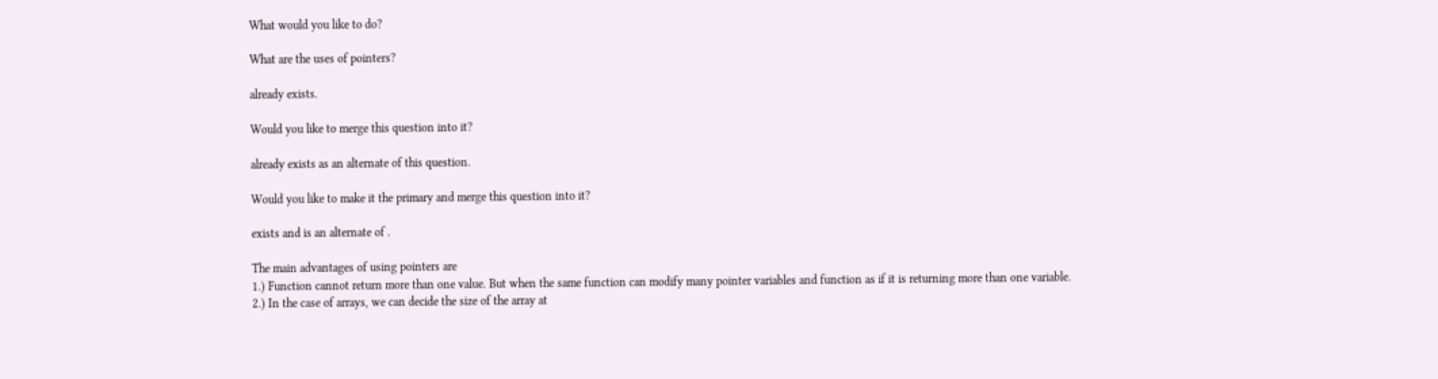What would you like to do?

What are the uses of pointers?

already exists.

Would you like to merge this question into it?

already exists as an alternate of this question.

Would you like to make it the primary and merge this question into it?

exists and is an alternate of .

The main advantages of using pointers are
1.) Function cannot return more than one value. But when the same function can modify many pointer variables and function as if it is returning more than one variable.
2.) In the case of arrays, we can decide the size of the array at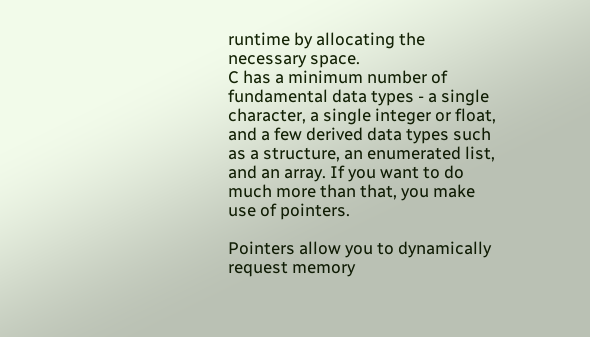runtime by allocating the necessary space.
C has a minimum number of fundamental data types - a single character, a single integer or float, and a few derived data types such as a structure, an enumerated list, and an array. If you want to do much more than that, you make use of pointers.

Pointers allow you to dynamically request memory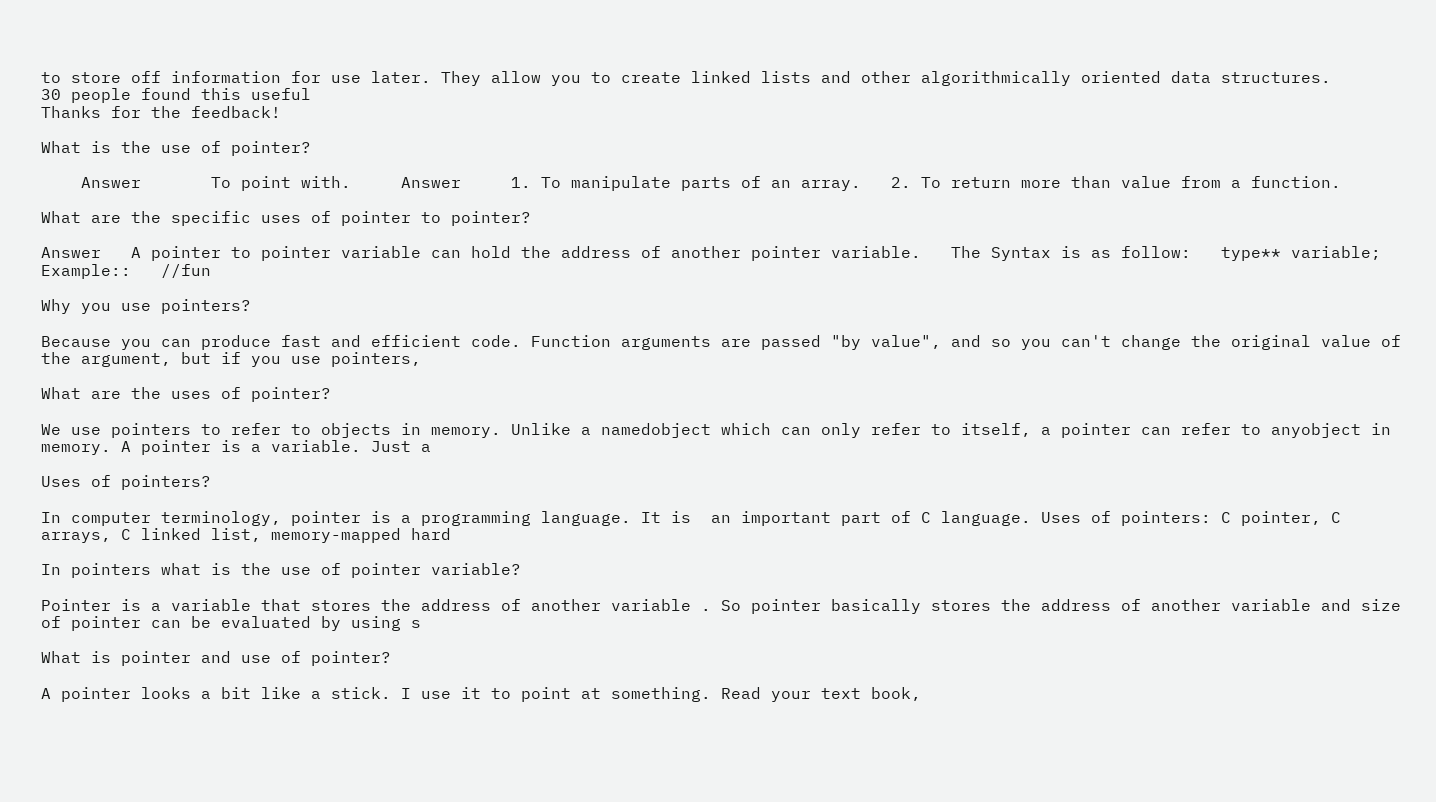to store off information for use later. They allow you to create linked lists and other algorithmically oriented data structures.
30 people found this useful
Thanks for the feedback!

What is the use of pointer?

    Answer       To point with.     Answer     1. To manipulate parts of an array.   2. To return more than value from a function.

What are the specific uses of pointer to pointer?

Answer   A pointer to pointer variable can hold the address of another pointer variable.   The Syntax is as follow:   type** variable;   Example::   //fun

Why you use pointers?

Because you can produce fast and efficient code. Function arguments are passed "by value", and so you can't change the original value of the argument, but if you use pointers,

What are the uses of pointer?

We use pointers to refer to objects in memory. Unlike a namedobject which can only refer to itself, a pointer can refer to anyobject in memory. A pointer is a variable. Just a

Uses of pointers?

In computer terminology, pointer is a programming language. It is  an important part of C language. Uses of pointers: C pointer, C  arrays, C linked list, memory-mapped hard

In pointers what is the use of pointer variable?

Pointer is a variable that stores the address of another variable . So pointer basically stores the address of another variable and size of pointer can be evaluated by using s

What is pointer and use of pointer?

A pointer looks a bit like a stick. I use it to point at something. Read your text book,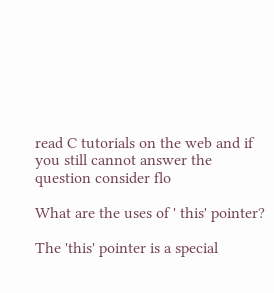read C tutorials on the web and if you still cannot answer the question consider flo

What are the uses of ' this' pointer?

The 'this' pointer is a special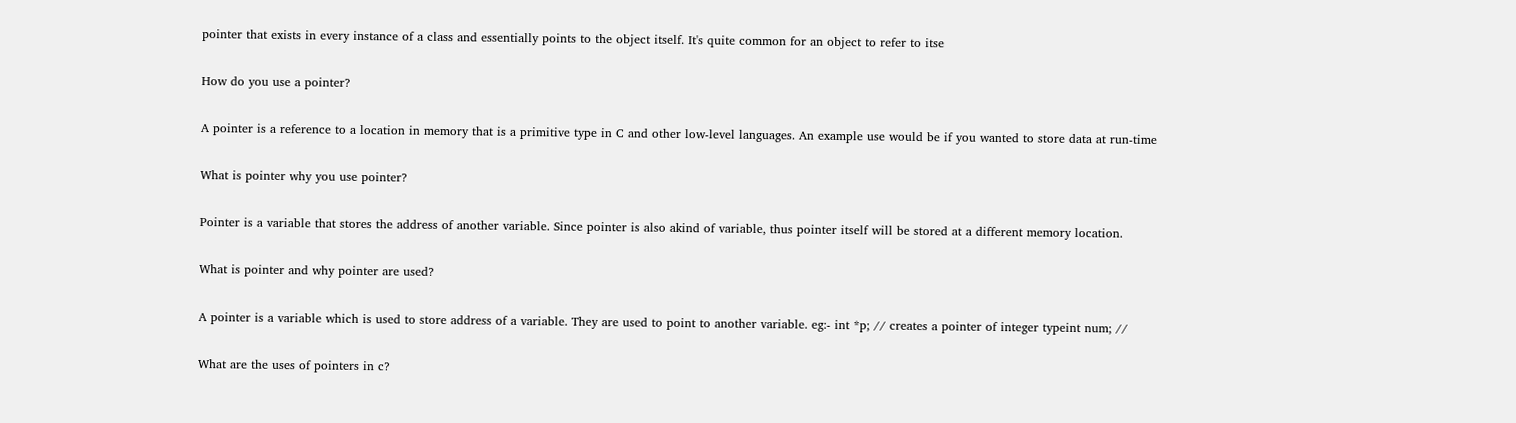pointer that exists in every instance of a class and essentially points to the object itself. It's quite common for an object to refer to itse

How do you use a pointer?

A pointer is a reference to a location in memory that is a primitive type in C and other low-level languages. An example use would be if you wanted to store data at run-time

What is pointer why you use pointer?

Pointer is a variable that stores the address of another variable. Since pointer is also akind of variable, thus pointer itself will be stored at a different memory location.

What is pointer and why pointer are used?

A pointer is a variable which is used to store address of a variable. They are used to point to another variable. eg:- int *p; // creates a pointer of integer typeint num; //

What are the uses of pointers in c?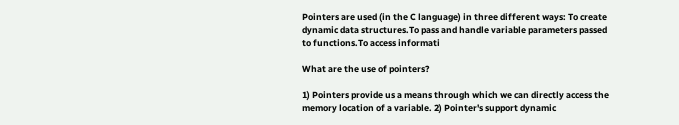Pointers are used (in the C language) in three different ways: To create dynamic data structures.To pass and handle variable parameters passed to functions.To access informati

What are the use of pointers?

1) Pointers provide us a means through which we can directly access the memory location of a variable. 2) Pointer's support dynamic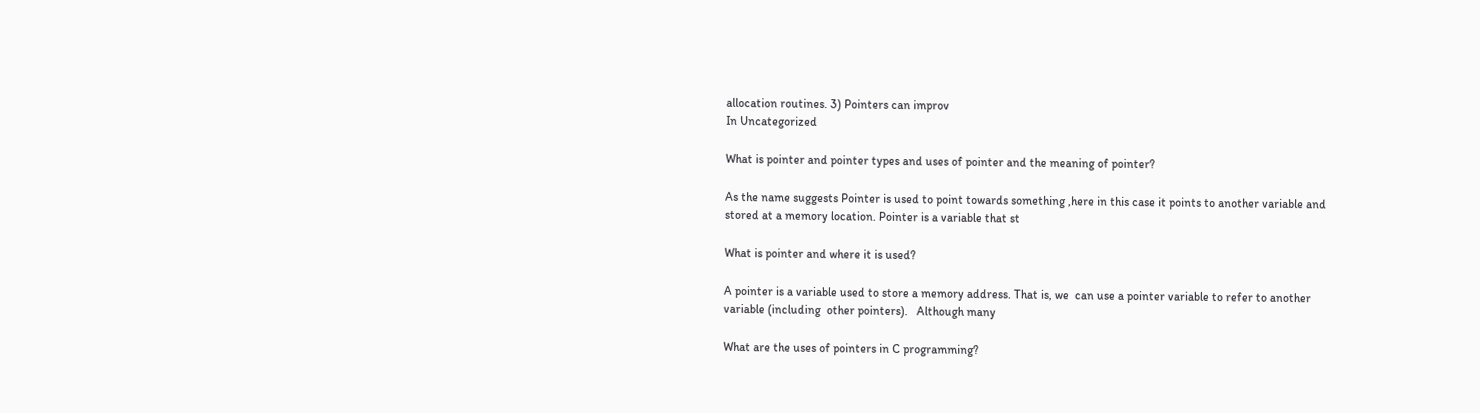allocation routines. 3) Pointers can improv
In Uncategorized

What is pointer and pointer types and uses of pointer and the meaning of pointer?

As the name suggests Pointer is used to point towards something ,here in this case it points to another variable and stored at a memory location. Pointer is a variable that st

What is pointer and where it is used?

A pointer is a variable used to store a memory address. That is, we  can use a pointer variable to refer to another variable (including  other pointers).   Although many

What are the uses of pointers in C programming?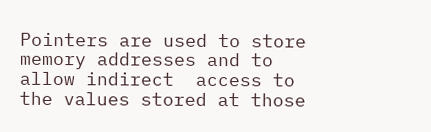Pointers are used to store memory addresses and to allow indirect  access to the values stored at those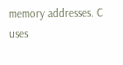memory addresses. C uses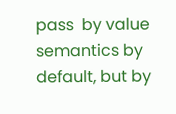pass  by value semantics by default, but by